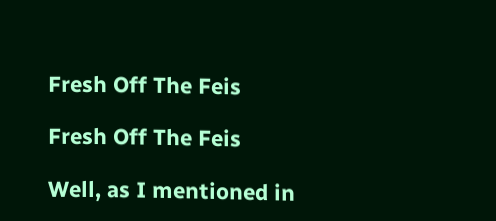Fresh Off The Feis

Fresh Off The Feis

Well, as I mentioned in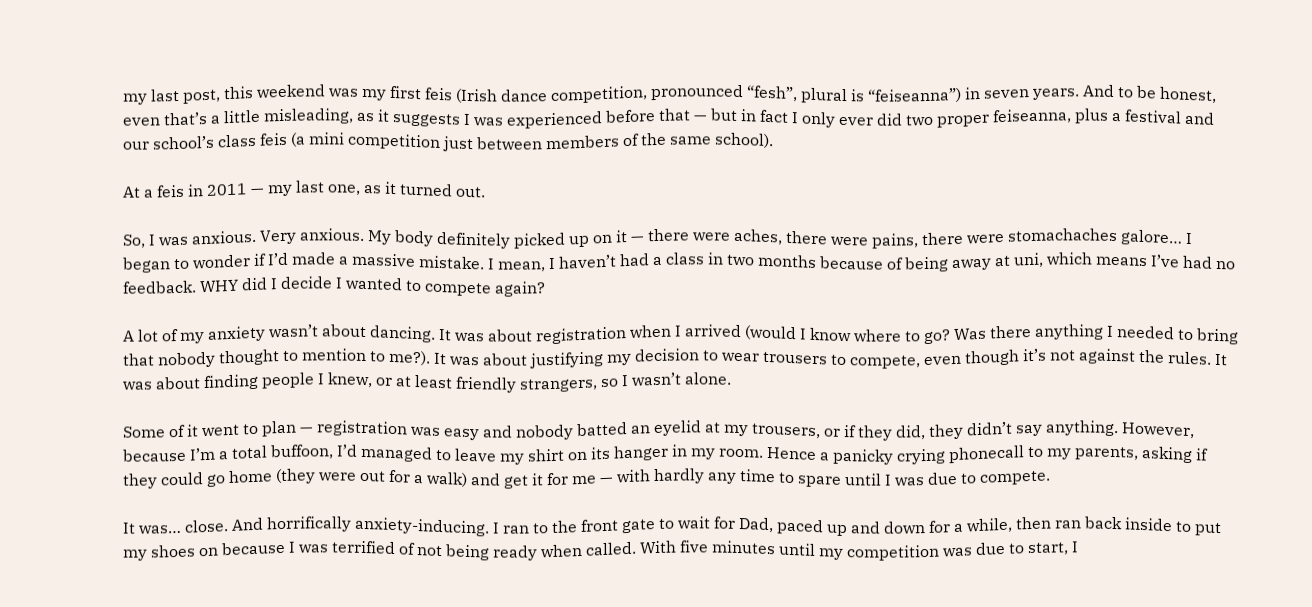my last post, this weekend was my first feis (Irish dance competition, pronounced “fesh”, plural is “feiseanna”) in seven years. And to be honest, even that’s a little misleading, as it suggests I was experienced before that — but in fact I only ever did two proper feiseanna, plus a festival and our school’s class feis (a mini competition just between members of the same school).

At a feis in 2011 — my last one, as it turned out.

So, I was anxious. Very anxious. My body definitely picked up on it — there were aches, there were pains, there were stomachaches galore… I began to wonder if I’d made a massive mistake. I mean, I haven’t had a class in two months because of being away at uni, which means I’ve had no feedback. WHY did I decide I wanted to compete again?

A lot of my anxiety wasn’t about dancing. It was about registration when I arrived (would I know where to go? Was there anything I needed to bring that nobody thought to mention to me?). It was about justifying my decision to wear trousers to compete, even though it’s not against the rules. It was about finding people I knew, or at least friendly strangers, so I wasn’t alone.

Some of it went to plan — registration was easy and nobody batted an eyelid at my trousers, or if they did, they didn’t say anything. However, because I’m a total buffoon, I’d managed to leave my shirt on its hanger in my room. Hence a panicky crying phonecall to my parents, asking if they could go home (they were out for a walk) and get it for me — with hardly any time to spare until I was due to compete.

It was… close. And horrifically anxiety-inducing. I ran to the front gate to wait for Dad, paced up and down for a while, then ran back inside to put my shoes on because I was terrified of not being ready when called. With five minutes until my competition was due to start, I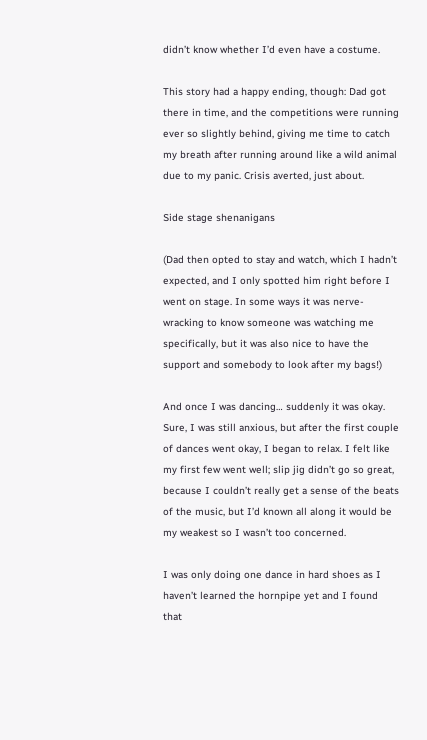didn’t know whether I’d even have a costume.

This story had a happy ending, though: Dad got there in time, and the competitions were running ever so slightly behind, giving me time to catch my breath after running around like a wild animal due to my panic. Crisis averted, just about.

Side stage shenanigans

(Dad then opted to stay and watch, which I hadn’t expected, and I only spotted him right before I went on stage. In some ways it was nerve-wracking to know someone was watching me specifically, but it was also nice to have the support and somebody to look after my bags!)

And once I was dancing… suddenly it was okay. Sure, I was still anxious, but after the first couple of dances went okay, I began to relax. I felt like my first few went well; slip jig didn’t go so great, because I couldn’t really get a sense of the beats of the music, but I’d known all along it would be my weakest so I wasn’t too concerned.

I was only doing one dance in hard shoes as I haven’t learned the hornpipe yet and I found that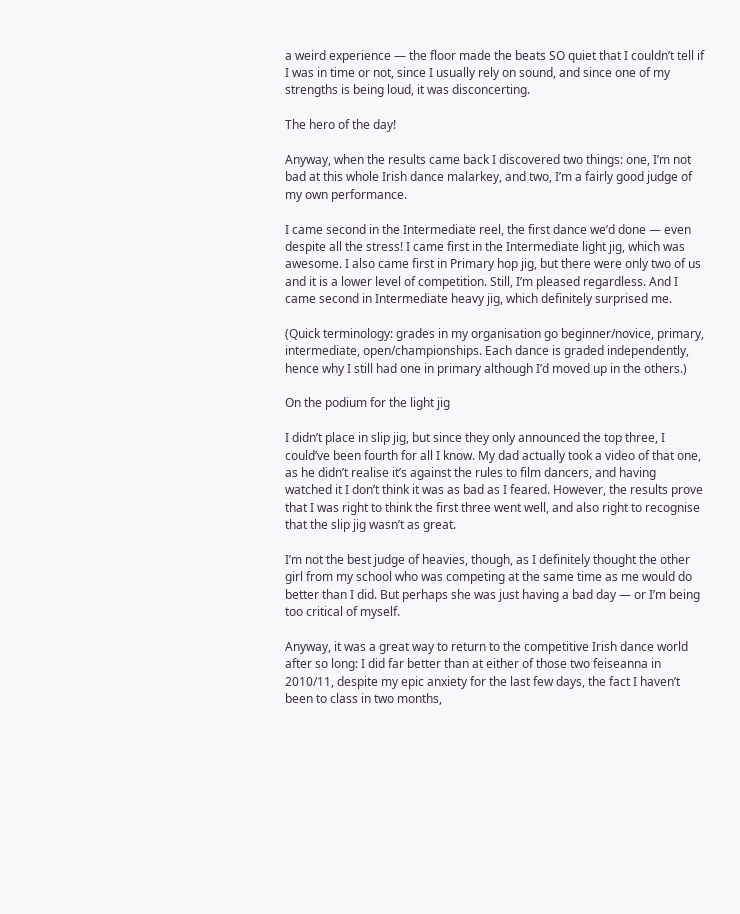a weird experience — the floor made the beats SO quiet that I couldn’t tell if I was in time or not, since I usually rely on sound, and since one of my strengths is being loud, it was disconcerting.

The hero of the day!

Anyway, when the results came back I discovered two things: one, I’m not bad at this whole Irish dance malarkey, and two, I’m a fairly good judge of my own performance.

I came second in the Intermediate reel, the first dance we’d done — even despite all the stress! I came first in the Intermediate light jig, which was awesome. I also came first in Primary hop jig, but there were only two of us and it is a lower level of competition. Still, I’m pleased regardless. And I came second in Intermediate heavy jig, which definitely surprised me.

(Quick terminology: grades in my organisation go beginner/novice, primary, intermediate, open/championships. Each dance is graded independently, hence why I still had one in primary although I’d moved up in the others.)

On the podium for the light jig

I didn’t place in slip jig, but since they only announced the top three, I could’ve been fourth for all I know. My dad actually took a video of that one, as he didn’t realise it’s against the rules to film dancers, and having watched it I don’t think it was as bad as I feared. However, the results prove that I was right to think the first three went well, and also right to recognise that the slip jig wasn’t as great.

I’m not the best judge of heavies, though, as I definitely thought the other girl from my school who was competing at the same time as me would do better than I did. But perhaps she was just having a bad day — or I’m being too critical of myself.

Anyway, it was a great way to return to the competitive Irish dance world after so long: I did far better than at either of those two feiseanna in 2010/11, despite my epic anxiety for the last few days, the fact I haven’t been to class in two months,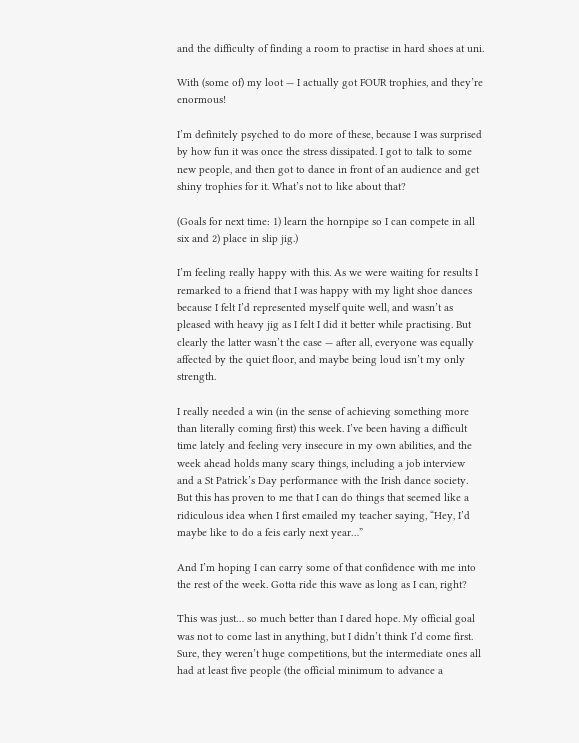and the difficulty of finding a room to practise in hard shoes at uni.

With (some of) my loot — I actually got FOUR trophies, and they’re enormous!

I’m definitely psyched to do more of these, because I was surprised by how fun it was once the stress dissipated. I got to talk to some new people, and then got to dance in front of an audience and get shiny trophies for it. What’s not to like about that?

(Goals for next time: 1) learn the hornpipe so I can compete in all six and 2) place in slip jig.)

I’m feeling really happy with this. As we were waiting for results I remarked to a friend that I was happy with my light shoe dances because I felt I’d represented myself quite well, and wasn’t as pleased with heavy jig as I felt I did it better while practising. But clearly the latter wasn’t the case — after all, everyone was equally affected by the quiet floor, and maybe being loud isn’t my only strength.

I really needed a win (in the sense of achieving something more than literally coming first) this week. I’ve been having a difficult time lately and feeling very insecure in my own abilities, and the week ahead holds many scary things, including a job interview and a St Patrick’s Day performance with the Irish dance society. But this has proven to me that I can do things that seemed like a ridiculous idea when I first emailed my teacher saying, “Hey, I’d maybe like to do a feis early next year…”

And I’m hoping I can carry some of that confidence with me into the rest of the week. Gotta ride this wave as long as I can, right?

This was just… so much better than I dared hope. My official goal was not to come last in anything, but I didn’t think I’d come first. Sure, they weren’t huge competitions, but the intermediate ones all had at least five people (the official minimum to advance a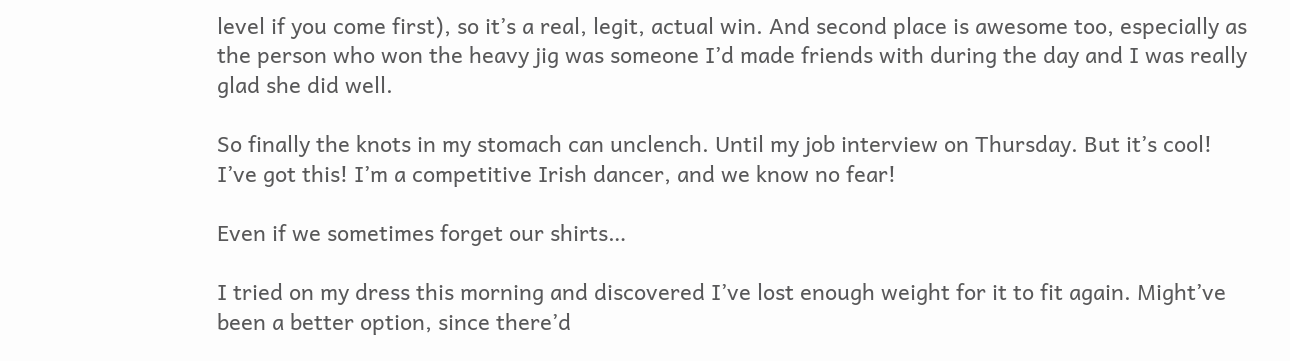level if you come first), so it’s a real, legit, actual win. And second place is awesome too, especially as the person who won the heavy jig was someone I’d made friends with during the day and I was really glad she did well.

So finally the knots in my stomach can unclench. Until my job interview on Thursday. But it’s cool! I’ve got this! I’m a competitive Irish dancer, and we know no fear!

Even if we sometimes forget our shirts…

I tried on my dress this morning and discovered I’ve lost enough weight for it to fit again. Might’ve been a better option, since there’d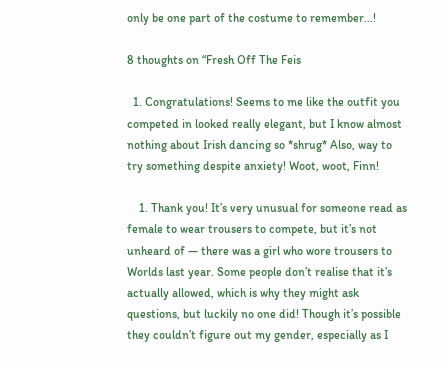only be one part of the costume to remember…!

8 thoughts on “Fresh Off The Feis

  1. Congratulations! Seems to me like the outfit you competed in looked really elegant, but I know almost nothing about Irish dancing so *shrug* Also, way to try something despite anxiety! Woot, woot, Finn!

    1. Thank you! It’s very unusual for someone read as female to wear trousers to compete, but it’s not unheard of — there was a girl who wore trousers to Worlds last year. Some people don’t realise that it’s actually allowed, which is why they might ask questions, but luckily no one did! Though it’s possible they couldn’t figure out my gender, especially as I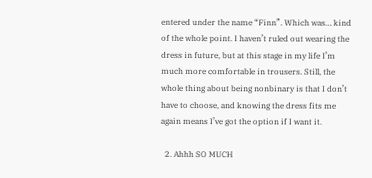entered under the name “Finn”. Which was… kind of the whole point. I haven’t ruled out wearing the dress in future, but at this stage in my life I’m much more comfortable in trousers. Still, the whole thing about being nonbinary is that I don’t have to choose, and knowing the dress fits me again means I’ve got the option if I want it.

  2. Ahhh SO MUCH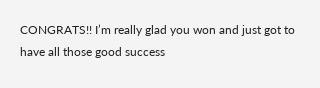CONGRATS!! I’m really glad you won and just got to have all those good success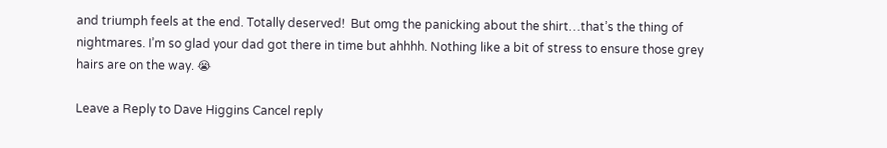and triumph feels at the end. Totally deserved!  But omg the panicking about the shirt…that’s the thing of nightmares. I’m so glad your dad got there in time but ahhhh. Nothing like a bit of stress to ensure those grey hairs are on the way. 😭

Leave a Reply to Dave Higgins Cancel reply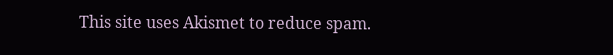This site uses Akismet to reduce spam.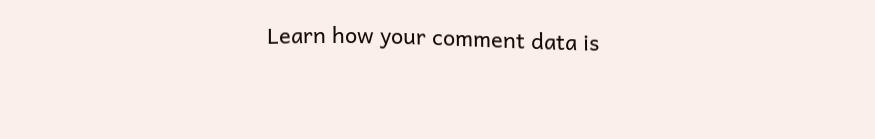Learn how your comment data is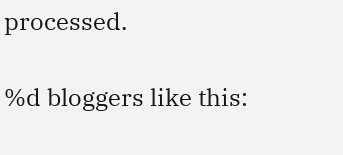processed.

%d bloggers like this: